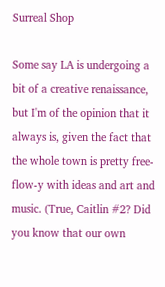Surreal Shop

Some say LA is undergoing a bit of a creative renaissance, but I'm of the opinion that it always is, given the fact that the whole town is pretty free-flow-y with ideas and art and music. (True, Caitlin #2? Did you know that our own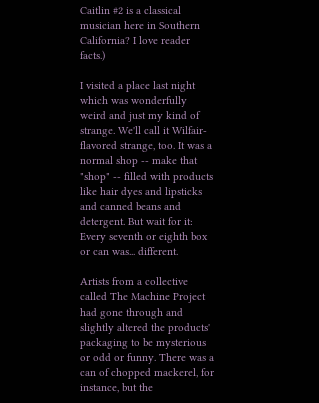Caitlin #2 is a classical musician here in Southern California? I love reader facts.)

I visited a place last night which was wonderfully weird and just my kind of strange. We'll call it Wilfair-flavored strange, too. It was a normal shop -- make that "shop" -- filled with products like hair dyes and lipsticks and canned beans and detergent. But wait for it: Every seventh or eighth box or can was... different.

Artists from a collective called The Machine Project had gone through and slightly altered the products' packaging to be mysterious or odd or funny. There was a can of chopped mackerel, for instance, but the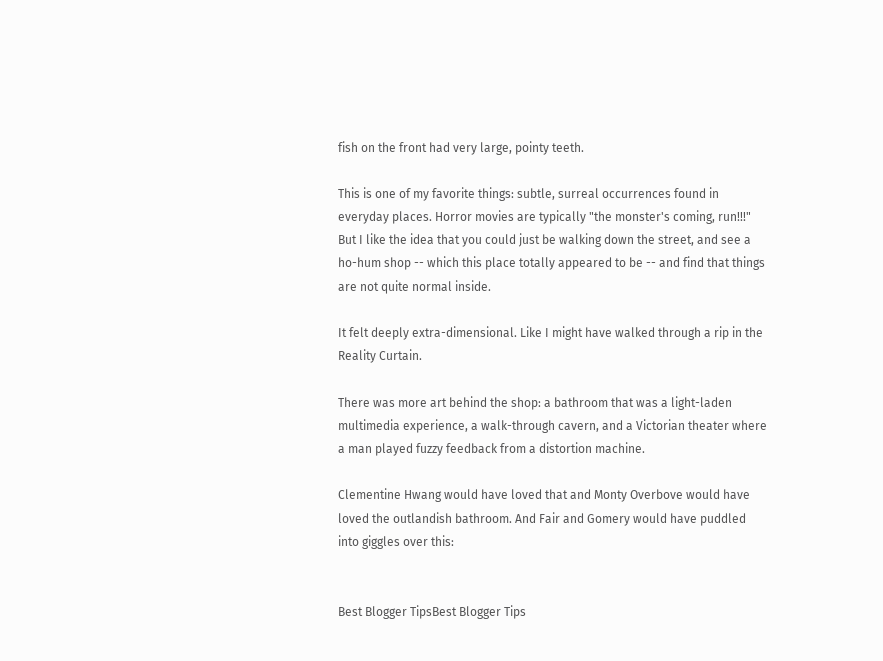fish on the front had very large, pointy teeth.

This is one of my favorite things: subtle, surreal occurrences found in everyday places. Horror movies are typically "the monster's coming, run!!!" But I like the idea that you could just be walking down the street, and see a ho-hum shop -- which this place totally appeared to be -- and find that things are not quite normal inside.

It felt deeply extra-dimensional. Like I might have walked through a rip in the Reality Curtain.

There was more art behind the shop: a bathroom that was a light-laden multimedia experience, a walk-through cavern, and a Victorian theater where a man played fuzzy feedback from a distortion machine.

Clementine Hwang would have loved that and Monty Overbove would have loved the outlandish bathroom. And Fair and Gomery would have puddled into giggles over this:


Best Blogger TipsBest Blogger Tips